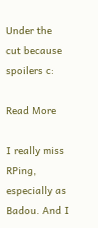Under the cut because spoilers c:

Read More

I really miss RPing, especially as Badou. And I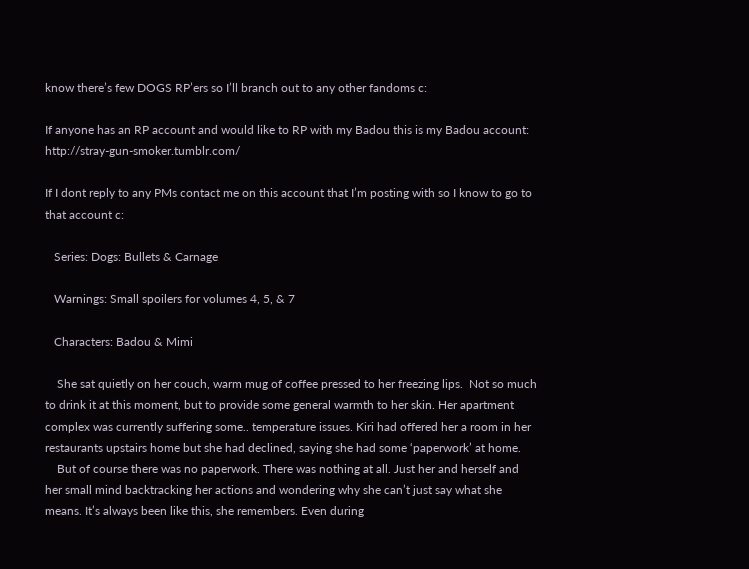know there’s few DOGS RP’ers so I’ll branch out to any other fandoms c:

If anyone has an RP account and would like to RP with my Badou this is my Badou account: http://stray-gun-smoker.tumblr.com/

If I dont reply to any PMs contact me on this account that I’m posting with so I know to go to that account c:

   Series: Dogs: Bullets & Carnage

   Warnings: Small spoilers for volumes 4, 5, & 7

   Characters: Badou & Mimi

    She sat quietly on her couch, warm mug of coffee pressed to her freezing lips.  Not so much to drink it at this moment, but to provide some general warmth to her skin. Her apartment complex was currently suffering some.. temperature issues. Kiri had offered her a room in her restaurants upstairs home but she had declined, saying she had some ‘paperwork’ at home.
    But of course there was no paperwork. There was nothing at all. Just her and herself and her small mind backtracking her actions and wondering why she can’t just say what she means. It’s always been like this, she remembers. Even during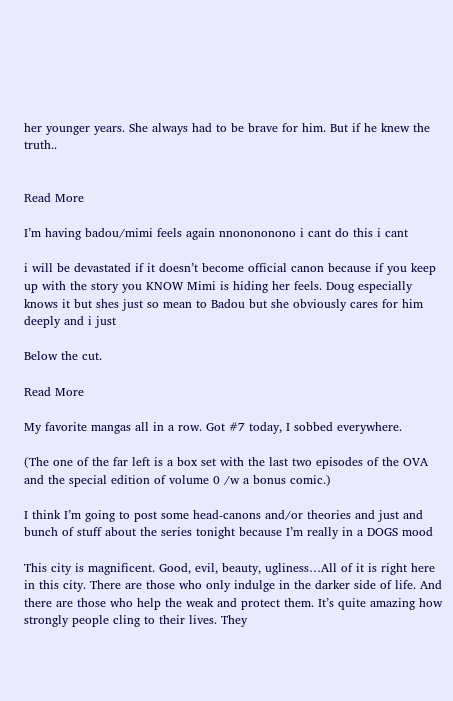her younger years. She always had to be brave for him. But if he knew the truth..


Read More

I’m having badou/mimi feels again nnonononono i cant do this i cant

i will be devastated if it doesn’t become official canon because if you keep up with the story you KNOW Mimi is hiding her feels. Doug especially knows it but shes just so mean to Badou but she obviously cares for him deeply and i just

Below the cut.

Read More

My favorite mangas all in a row. Got #7 today, I sobbed everywhere.

(The one of the far left is a box set with the last two episodes of the OVA and the special edition of volume 0 /w a bonus comic.)

I think I’m going to post some head-canons and/or theories and just and bunch of stuff about the series tonight because I’m really in a DOGS mood

This city is magnificent. Good, evil, beauty, ugliness…All of it is right here in this city. There are those who only indulge in the darker side of life. And there are those who help the weak and protect them. It’s quite amazing how strongly people cling to their lives. They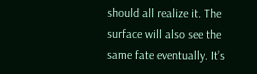should all realize it. The surface will also see the same fate eventually. It’s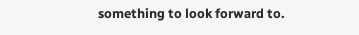something to look forward to.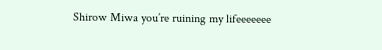Shirow Miwa you’re ruining my lifeeeeeee